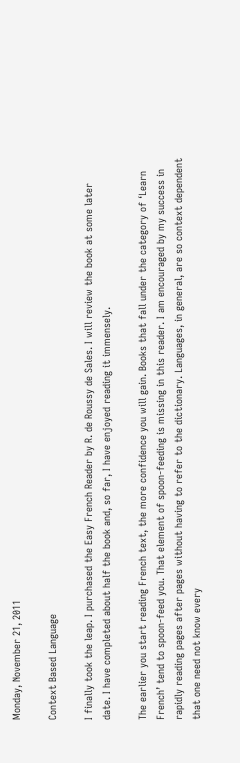Monday, November 21, 2011

Context Based Language

I finally took the leap. I purchased the Easy French Reader by R. de Roussy de Sales. I will review the book at some later date. I have completed about half the book and, so far, I have enjoyed reading it immensely.

The earlier you start reading French text, the more confidence you will gain. Books that fall under the category of ‘Learn French’ tend to spoon-feed you. That element of spoon-feeding is missing in this reader. I am encouraged by my success in rapidly reading pages after pages without having to refer to the dictionary. Languages, in general, are so context dependent that one need not know every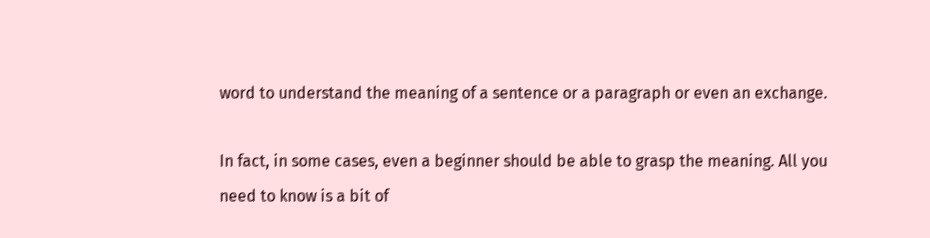word to understand the meaning of a sentence or a paragraph or even an exchange.

In fact, in some cases, even a beginner should be able to grasp the meaning. All you need to know is a bit of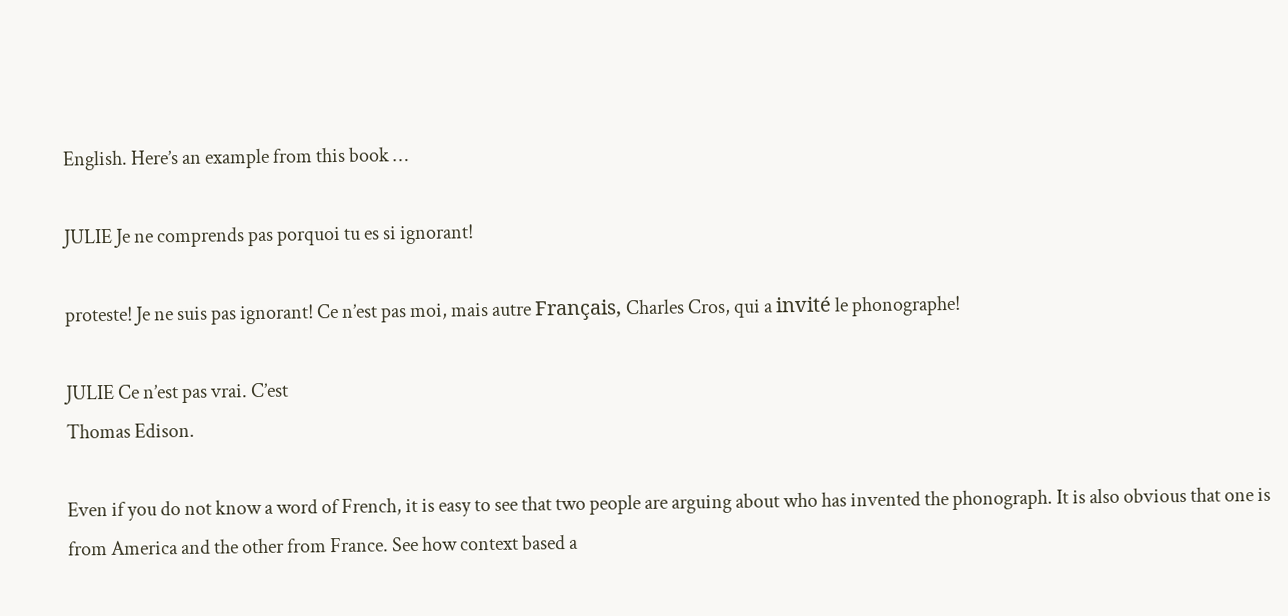English. Here’s an example from this book …

JULIE Je ne comprends pas porquoi tu es si ignorant!

proteste! Je ne suis pas ignorant! Ce n’est pas moi, mais autre Français, Charles Cros, qui a invité le phonographe!

JULIE Ce n’est pas vrai. C’est
Thomas Edison.

Even if you do not know a word of French, it is easy to see that two people are arguing about who has invented the phonograph. It is also obvious that one is from America and the other from France. See how context based a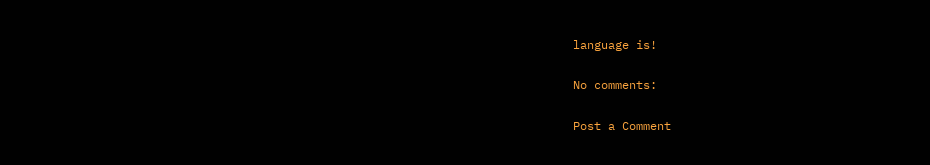language is!

No comments:

Post a Comment